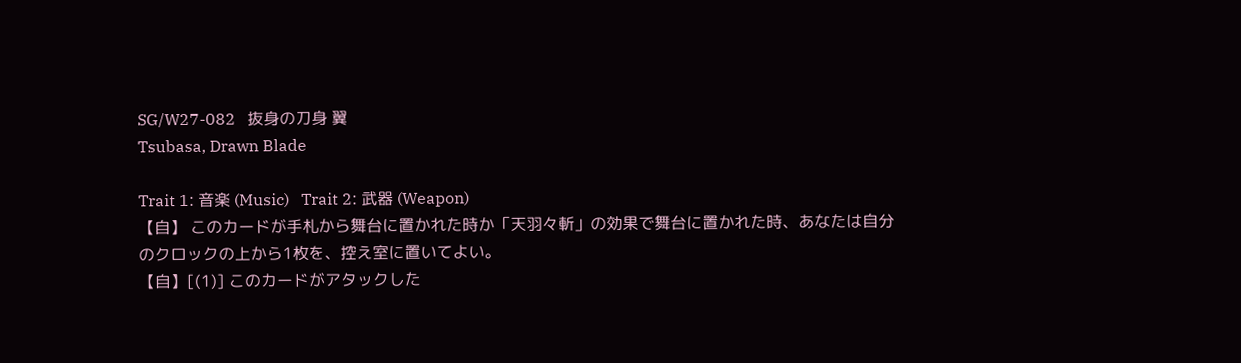SG/W27-082   抜身の刀身 翼
Tsubasa, Drawn Blade

Trait 1: 音楽 (Music)   Trait 2: 武器 (Weapon)
【自】 このカードが手札から舞台に置かれた時か「天羽々斬」の効果で舞台に置かれた時、あなたは自分のクロックの上から1枚を、控え室に置いてよい。
【自】[(1)] このカードがアタックした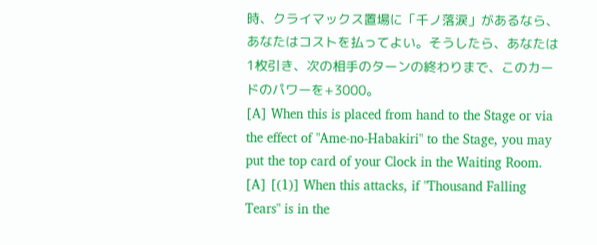時、クライマックス置場に「千ノ落涙」があるなら、あなたはコストを払ってよい。そうしたら、あなたは1枚引き、次の相手のターンの終わりまで、このカードのパワーを+3000。
[A] When this is placed from hand to the Stage or via the effect of "Ame-no-Habakiri" to the Stage, you may put the top card of your Clock in the Waiting Room.
[A] [(1)] When this attacks, if "Thousand Falling Tears" is in the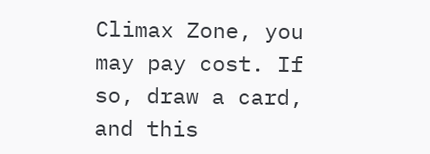Climax Zone, you may pay cost. If so, draw a card, and this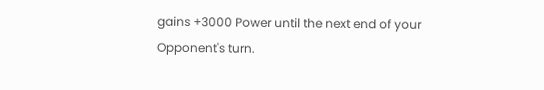gains +3000 Power until the next end of your Opponent's turn.